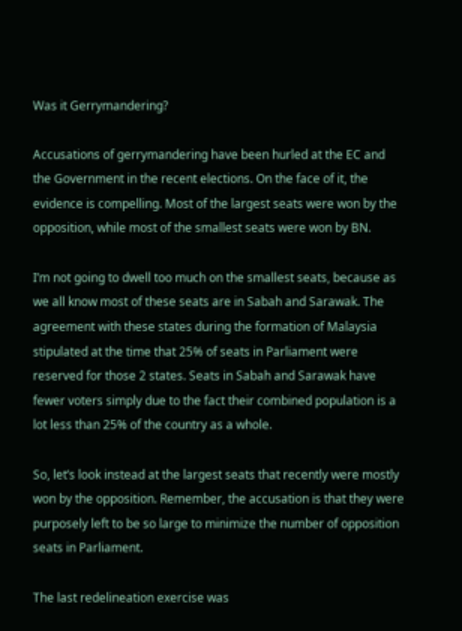Was it Gerrymandering?

Accusations of gerrymandering have been hurled at the EC and the Government in the recent elections. On the face of it, the evidence is compelling. Most of the largest seats were won by the opposition, while most of the smallest seats were won by BN.

I’m not going to dwell too much on the smallest seats, because as we all know most of these seats are in Sabah and Sarawak. The agreement with these states during the formation of Malaysia stipulated at the time that 25% of seats in Parliament were reserved for those 2 states. Seats in Sabah and Sarawak have fewer voters simply due to the fact their combined population is a lot less than 25% of the country as a whole.

So, let’s look instead at the largest seats that recently were mostly won by the opposition. Remember, the accusation is that they were purposely left to be so large to minimize the number of opposition seats in Parliament.

The last redelineation exercise was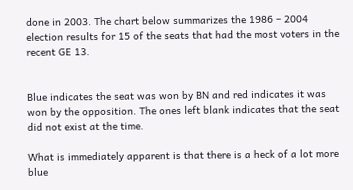done in 2003. The chart below summarizes the 1986 – 2004 election results for 15 of the seats that had the most voters in the recent GE 13.


Blue indicates the seat was won by BN and red indicates it was won by the opposition. The ones left blank indicates that the seat did not exist at the time.

What is immediately apparent is that there is a heck of a lot more blue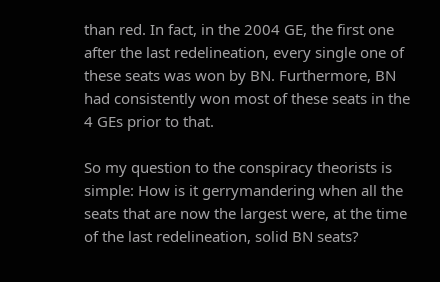than red. In fact, in the 2004 GE, the first one after the last redelineation, every single one of these seats was won by BN. Furthermore, BN had consistently won most of these seats in the 4 GEs prior to that.

So my question to the conspiracy theorists is simple: How is it gerrymandering when all the seats that are now the largest were, at the time of the last redelineation, solid BN seats?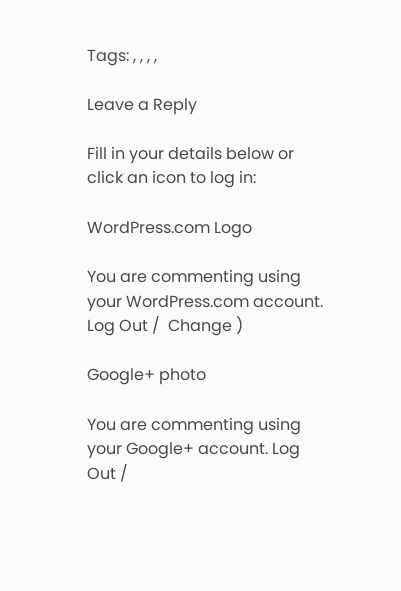Tags: , , , ,

Leave a Reply

Fill in your details below or click an icon to log in:

WordPress.com Logo

You are commenting using your WordPress.com account. Log Out /  Change )

Google+ photo

You are commenting using your Google+ account. Log Out /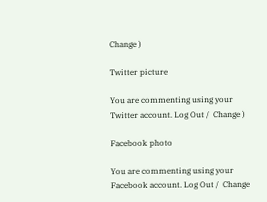Change )

Twitter picture

You are commenting using your Twitter account. Log Out /  Change )

Facebook photo

You are commenting using your Facebook account. Log Out /  Change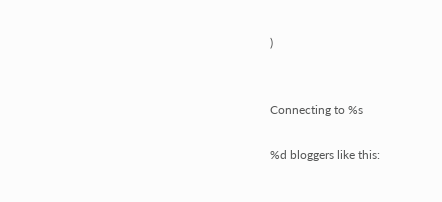)


Connecting to %s

%d bloggers like this: